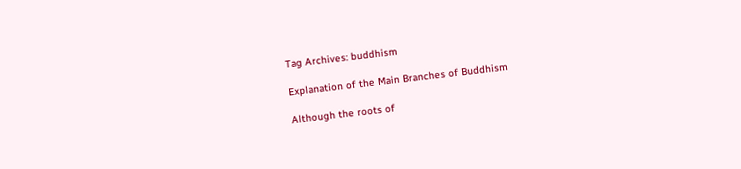Tag Archives: buddhism

Explanation of the Main Branches of Buddhism

Although the roots of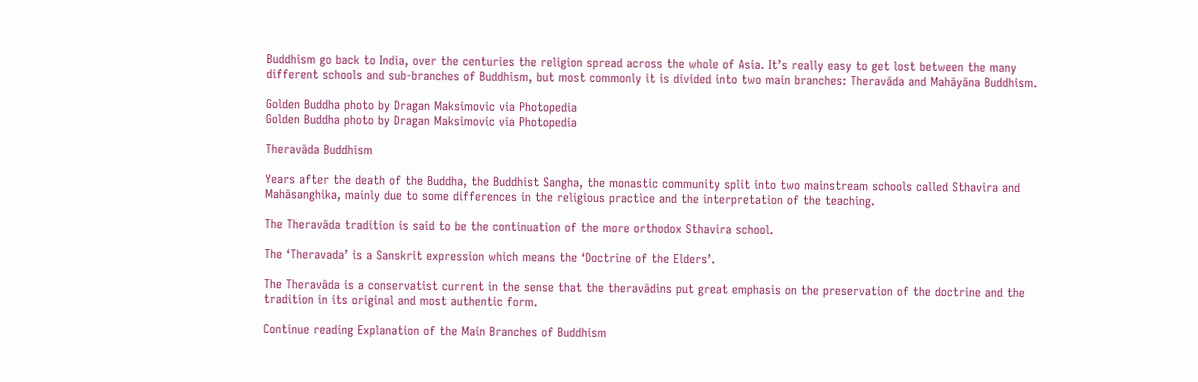Buddhism go back to India, over the centuries the religion spread across the whole of Asia. It’s really easy to get lost between the many different schools and sub-branches of Buddhism, but most commonly it is divided into two main branches: Theravāda and Mahāyāna Buddhism.

Golden Buddha photo by Dragan Maksimovic via Photopedia
Golden Buddha photo by Dragan Maksimovic via Photopedia

Theravāda Buddhism

Years after the death of the Buddha, the Buddhist Sangha, the monastic community split into two mainstream schools called Sthavira and Mahāsanghika, mainly due to some differences in the religious practice and the interpretation of the teaching.

The Theravāda tradition is said to be the continuation of the more orthodox Sthavira school.

The ‘Theravada’ is a Sanskrit expression which means the ‘Doctrine of the Elders’.

The Theravāda is a conservatist current in the sense that the theravādins put great emphasis on the preservation of the doctrine and the tradition in its original and most authentic form.

Continue reading Explanation of the Main Branches of Buddhism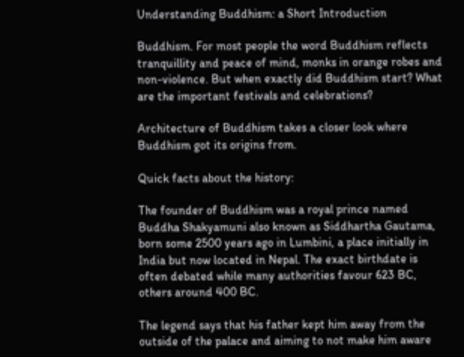Understanding Buddhism: a Short Introduction

Buddhism. For most people the word Buddhism reflects tranquillity and peace of mind, monks in orange robes and non-violence. But when exactly did Buddhism start? What are the important festivals and celebrations?

Architecture of Buddhism takes a closer look where Buddhism got its origins from.

Quick facts about the history:

The founder of Buddhism was a royal prince named Buddha Shakyamuni also known as Siddhartha Gautama, born some 2500 years ago in Lumbini, a place initially in India but now located in Nepal. The exact birthdate is often debated while many authorities favour 623 BC, others around 400 BC.

The legend says that his father kept him away from the outside of the palace and aiming to not make him aware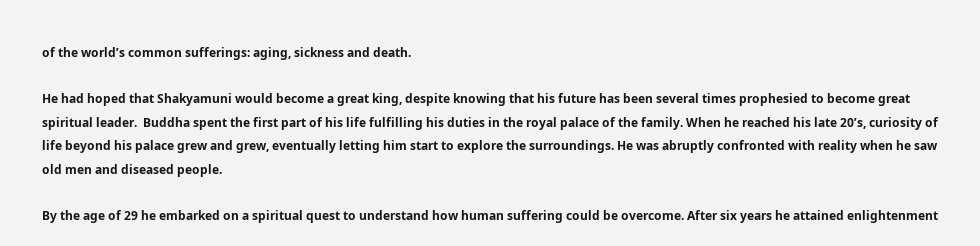of the world’s common sufferings: aging, sickness and death.

He had hoped that Shakyamuni would become a great king, despite knowing that his future has been several times prophesied to become great spiritual leader.  Buddha spent the first part of his life fulfilling his duties in the royal palace of the family. When he reached his late 20’s, curiosity of life beyond his palace grew and grew, eventually letting him start to explore the surroundings. He was abruptly confronted with reality when he saw old men and diseased people.

By the age of 29 he embarked on a spiritual quest to understand how human suffering could be overcome. After six years he attained enlightenment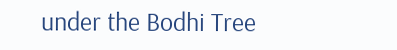under the Bodhi Tree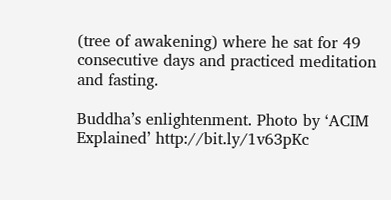(tree of awakening) where he sat for 49 consecutive days and practiced meditation and fasting.

Buddha’s enlightenment. Photo by ‘ACIM Explained’ http://bit.ly/1v63pKc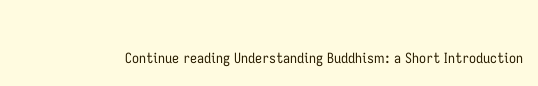Continue reading Understanding Buddhism: a Short Introduction